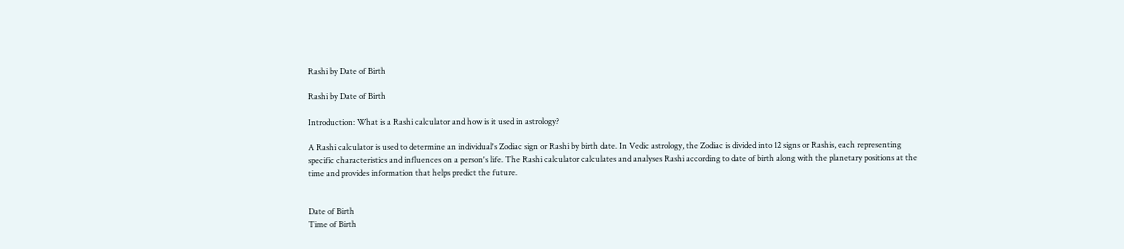Rashi by Date of Birth

Rashi by Date of Birth

Introduction: What is a Rashi calculator and how is it used in astrology?

A Rashi calculator is used to determine an individual's Zodiac sign or Rashi by birth date. In Vedic astrology, the Zodiac is divided into 12 signs or Rashis, each representing specific characteristics and influences on a person's life. The Rashi calculator calculates and analyses Rashi according to date of birth along with the planetary positions at the time and provides information that helps predict the future.


Date of Birth
Time of Birth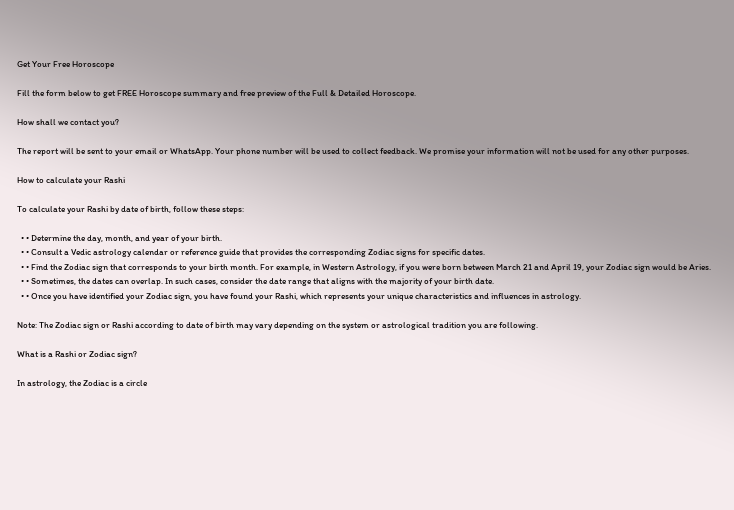Get Your Free Horoscope

Fill the form below to get FREE Horoscope summary and free preview of the Full & Detailed Horoscope.

How shall we contact you?

The report will be sent to your email or WhatsApp. Your phone number will be used to collect feedback. We promise your information will not be used for any other purposes.

How to calculate your Rashi

To calculate your Rashi by date of birth, follow these steps:

  • • Determine the day, month, and year of your birth.
  • • Consult a Vedic astrology calendar or reference guide that provides the corresponding Zodiac signs for specific dates.
  • • Find the Zodiac sign that corresponds to your birth month. For example, in Western Astrology, if you were born between March 21 and April 19, your Zodiac sign would be Aries.
  • • Sometimes, the dates can overlap. In such cases, consider the date range that aligns with the majority of your birth date.
  • • Once you have identified your Zodiac sign, you have found your Rashi, which represents your unique characteristics and influences in astrology.

Note: The Zodiac sign or Rashi according to date of birth may vary depending on the system or astrological tradition you are following.

What is a Rashi or Zodiac sign?

In astrology, the Zodiac is a circle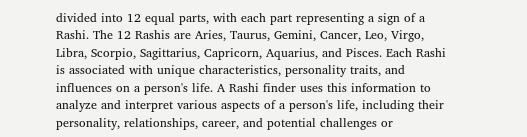divided into 12 equal parts, with each part representing a sign of a Rashi. The 12 Rashis are Aries, Taurus, Gemini, Cancer, Leo, Virgo, Libra, Scorpio, Sagittarius, Capricorn, Aquarius, and Pisces. Each Rashi is associated with unique characteristics, personality traits, and influences on a person's life. A Rashi finder uses this information to analyze and interpret various aspects of a person's life, including their personality, relationships, career, and potential challenges or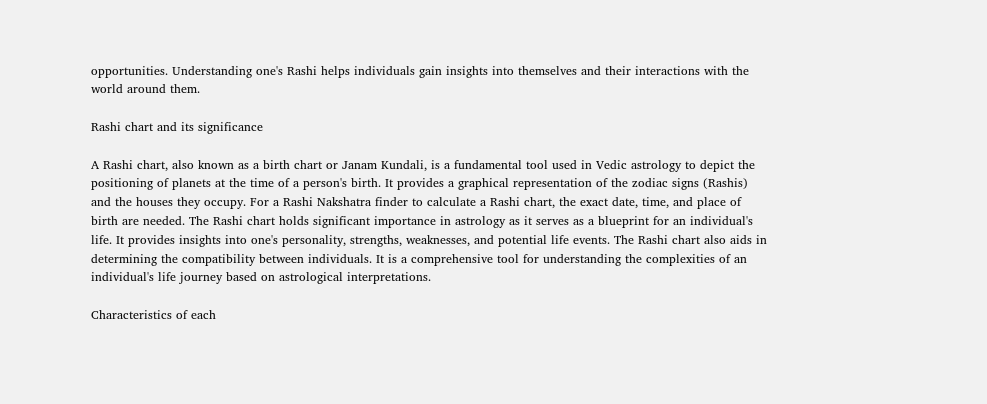opportunities. Understanding one's Rashi helps individuals gain insights into themselves and their interactions with the world around them.

Rashi chart and its significance

A Rashi chart, also known as a birth chart or Janam Kundali, is a fundamental tool used in Vedic astrology to depict the positioning of planets at the time of a person's birth. It provides a graphical representation of the zodiac signs (Rashis) and the houses they occupy. For a Rashi Nakshatra finder to calculate a Rashi chart, the exact date, time, and place of birth are needed. The Rashi chart holds significant importance in astrology as it serves as a blueprint for an individual's life. It provides insights into one's personality, strengths, weaknesses, and potential life events. The Rashi chart also aids in determining the compatibility between individuals. It is a comprehensive tool for understanding the complexities of an individual's life journey based on astrological interpretations.

Characteristics of each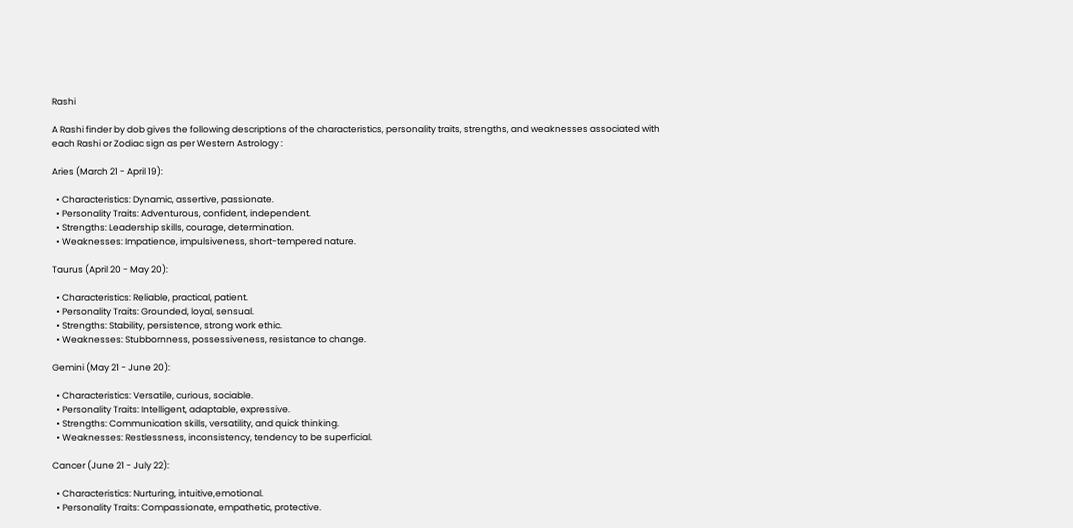Rashi

A Rashi finder by dob gives the following descriptions of the characteristics, personality traits, strengths, and weaknesses associated with each Rashi or Zodiac sign as per Western Astrology :

Aries (March 21 - April 19):

  • Characteristics: Dynamic, assertive, passionate.
  • Personality Traits: Adventurous, confident, independent.
  • Strengths: Leadership skills, courage, determination.
  • Weaknesses: Impatience, impulsiveness, short-tempered nature.

Taurus (April 20 - May 20):

  • Characteristics: Reliable, practical, patient.
  • Personality Traits: Grounded, loyal, sensual.
  • Strengths: Stability, persistence, strong work ethic.
  • Weaknesses: Stubbornness, possessiveness, resistance to change.

Gemini (May 21 - June 20):

  • Characteristics: Versatile, curious, sociable.
  • Personality Traits: Intelligent, adaptable, expressive.
  • Strengths: Communication skills, versatility, and quick thinking.
  • Weaknesses: Restlessness, inconsistency, tendency to be superficial.

Cancer (June 21 - July 22):

  • Characteristics: Nurturing, intuitive,emotional.
  • Personality Traits: Compassionate, empathetic, protective.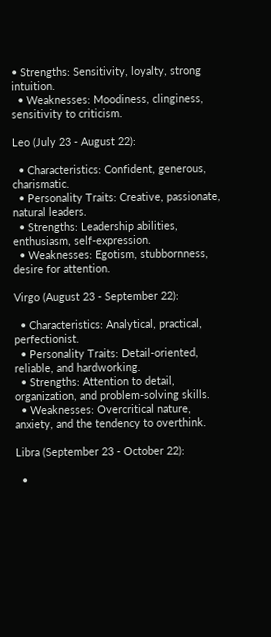• Strengths: Sensitivity, loyalty, strong intuition.
  • Weaknesses: Moodiness, clinginess, sensitivity to criticism.

Leo (July 23 - August 22):

  • Characteristics: Confident, generous, charismatic.
  • Personality Traits: Creative, passionate, natural leaders.
  • Strengths: Leadership abilities, enthusiasm, self-expression.
  • Weaknesses: Egotism, stubbornness, desire for attention.

Virgo (August 23 - September 22):

  • Characteristics: Analytical, practical, perfectionist.
  • Personality Traits: Detail-oriented, reliable, and hardworking.
  • Strengths: Attention to detail, organization, and problem-solving skills.
  • Weaknesses: Overcritical nature, anxiety, and the tendency to overthink.

Libra (September 23 - October 22):

  •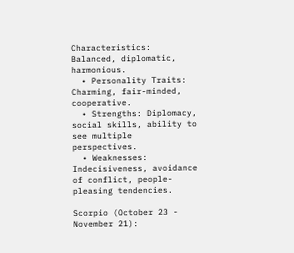Characteristics: Balanced, diplomatic, harmonious.
  • Personality Traits: Charming, fair-minded, cooperative.
  • Strengths: Diplomacy, social skills, ability to see multiple perspectives.
  • Weaknesses: Indecisiveness, avoidance of conflict, people-pleasing tendencies.

Scorpio (October 23 - November 21):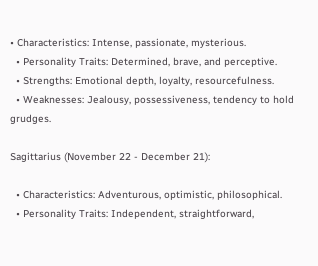• Characteristics: Intense, passionate, mysterious.
  • Personality Traits: Determined, brave, and perceptive.
  • Strengths: Emotional depth, loyalty, resourcefulness.
  • Weaknesses: Jealousy, possessiveness, tendency to hold grudges.

Sagittarius (November 22 - December 21):

  • Characteristics: Adventurous, optimistic, philosophical.
  • Personality Traits: Independent, straightforward,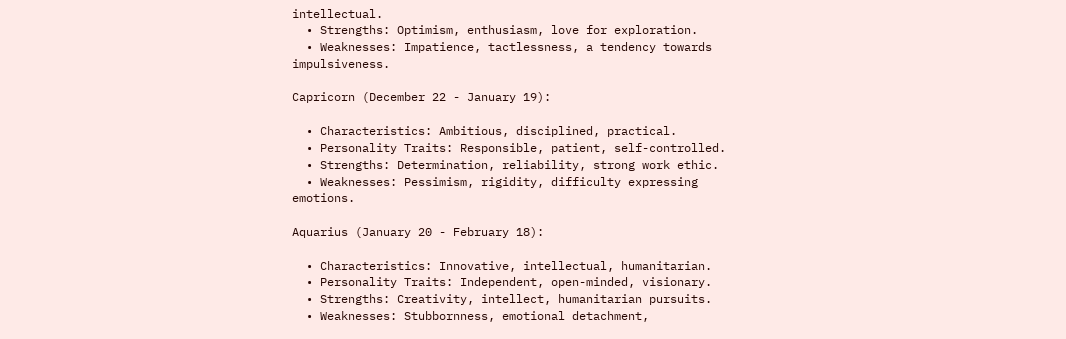intellectual.
  • Strengths: Optimism, enthusiasm, love for exploration.
  • Weaknesses: Impatience, tactlessness, a tendency towards impulsiveness.

Capricorn (December 22 - January 19):

  • Characteristics: Ambitious, disciplined, practical.
  • Personality Traits: Responsible, patient, self-controlled.
  • Strengths: Determination, reliability, strong work ethic.
  • Weaknesses: Pessimism, rigidity, difficulty expressing emotions.

Aquarius (January 20 - February 18):

  • Characteristics: Innovative, intellectual, humanitarian.
  • Personality Traits: Independent, open-minded, visionary.
  • Strengths: Creativity, intellect, humanitarian pursuits.
  • Weaknesses: Stubbornness, emotional detachment,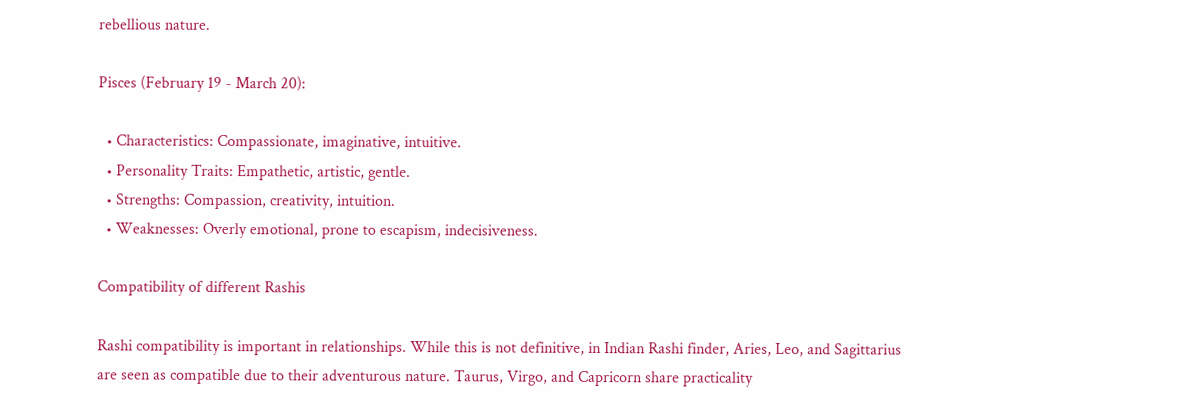rebellious nature.

Pisces (February 19 - March 20):

  • Characteristics: Compassionate, imaginative, intuitive.
  • Personality Traits: Empathetic, artistic, gentle.
  • Strengths: Compassion, creativity, intuition.
  • Weaknesses: Overly emotional, prone to escapism, indecisiveness.

Compatibility of different Rashis

Rashi compatibility is important in relationships. While this is not definitive, in Indian Rashi finder, Aries, Leo, and Sagittarius are seen as compatible due to their adventurous nature. Taurus, Virgo, and Capricorn share practicality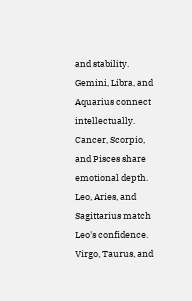and stability. Gemini, Libra, and Aquarius connect intellectually. Cancer, Scorpio, and Pisces share emotional depth. Leo, Aries, and Sagittarius match Leo's confidence. Virgo, Taurus, and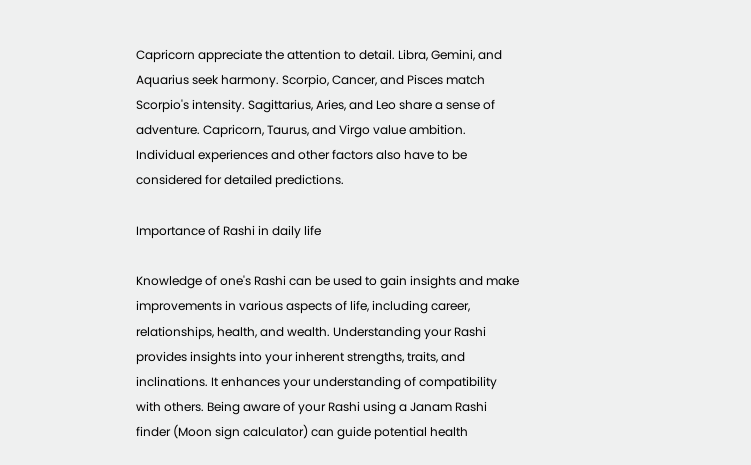Capricorn appreciate the attention to detail. Libra, Gemini, and Aquarius seek harmony. Scorpio, Cancer, and Pisces match Scorpio's intensity. Sagittarius, Aries, and Leo share a sense of adventure. Capricorn, Taurus, and Virgo value ambition. Individual experiences and other factors also have to be considered for detailed predictions.

Importance of Rashi in daily life

Knowledge of one's Rashi can be used to gain insights and make improvements in various aspects of life, including career, relationships, health, and wealth. Understanding your Rashi provides insights into your inherent strengths, traits, and inclinations. It enhances your understanding of compatibility with others. Being aware of your Rashi using a Janam Rashi finder (Moon sign calculator) can guide potential health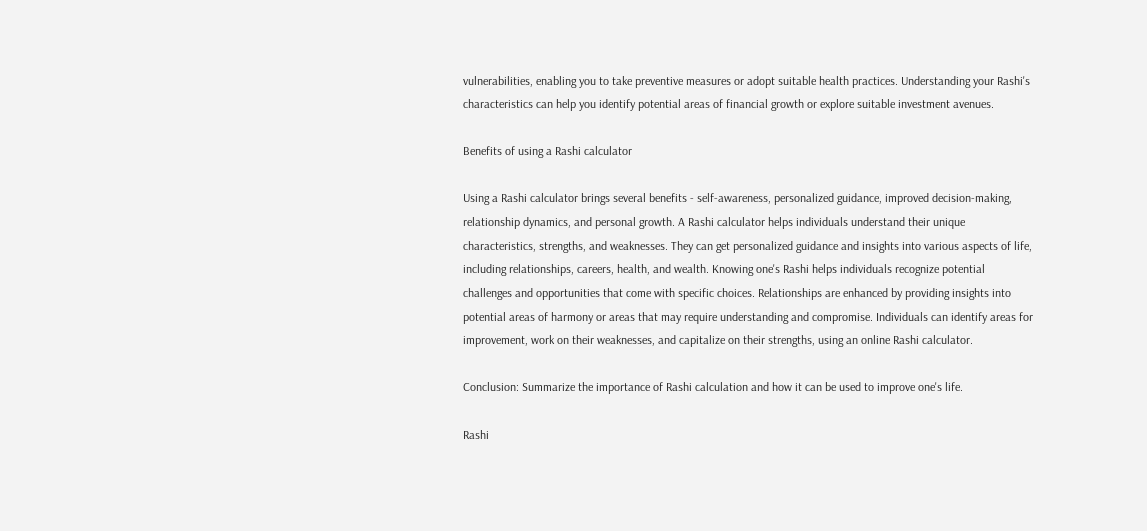vulnerabilities, enabling you to take preventive measures or adopt suitable health practices. Understanding your Rashi's characteristics can help you identify potential areas of financial growth or explore suitable investment avenues.

Benefits of using a Rashi calculator

Using a Rashi calculator brings several benefits - self-awareness, personalized guidance, improved decision-making, relationship dynamics, and personal growth. A Rashi calculator helps individuals understand their unique characteristics, strengths, and weaknesses. They can get personalized guidance and insights into various aspects of life, including relationships, careers, health, and wealth. Knowing one's Rashi helps individuals recognize potential challenges and opportunities that come with specific choices. Relationships are enhanced by providing insights into potential areas of harmony or areas that may require understanding and compromise. Individuals can identify areas for improvement, work on their weaknesses, and capitalize on their strengths, using an online Rashi calculator.

Conclusion: Summarize the importance of Rashi calculation and how it can be used to improve one's life.

Rashi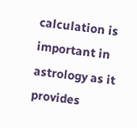calculation is important in astrology as it provides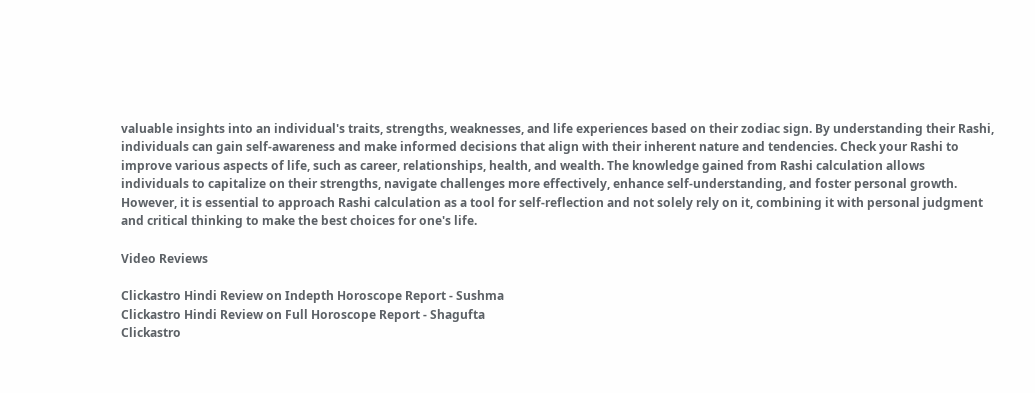valuable insights into an individual's traits, strengths, weaknesses, and life experiences based on their zodiac sign. By understanding their Rashi, individuals can gain self-awareness and make informed decisions that align with their inherent nature and tendencies. Check your Rashi to improve various aspects of life, such as career, relationships, health, and wealth. The knowledge gained from Rashi calculation allows individuals to capitalize on their strengths, navigate challenges more effectively, enhance self-understanding, and foster personal growth. However, it is essential to approach Rashi calculation as a tool for self-reflection and not solely rely on it, combining it with personal judgment and critical thinking to make the best choices for one's life.

Video Reviews

Clickastro Hindi Review on Indepth Horoscope Report - Sushma
Clickastro Hindi Review on Full Horoscope Report - Shagufta
Clickastro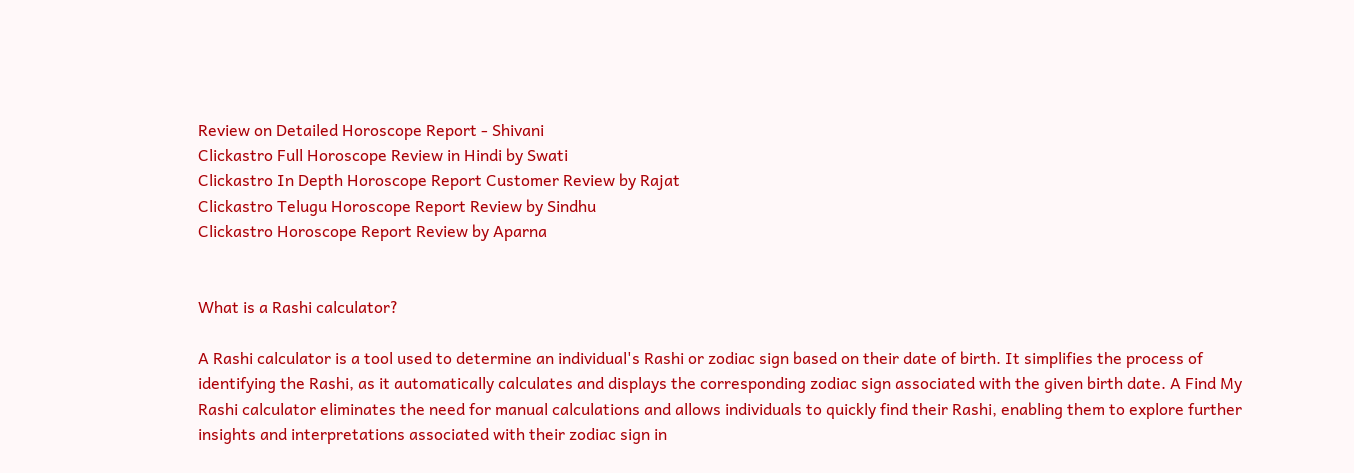Review on Detailed Horoscope Report - Shivani
Clickastro Full Horoscope Review in Hindi by Swati
Clickastro In Depth Horoscope Report Customer Review by Rajat
Clickastro Telugu Horoscope Report Review by Sindhu
Clickastro Horoscope Report Review by Aparna


What is a Rashi calculator?

A Rashi calculator is a tool used to determine an individual's Rashi or zodiac sign based on their date of birth. It simplifies the process of identifying the Rashi, as it automatically calculates and displays the corresponding zodiac sign associated with the given birth date. A Find My Rashi calculator eliminates the need for manual calculations and allows individuals to quickly find their Rashi, enabling them to explore further insights and interpretations associated with their zodiac sign in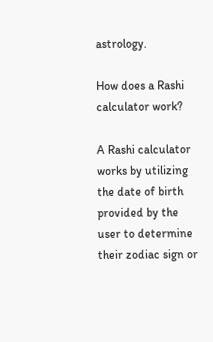astrology.

How does a Rashi calculator work?

A Rashi calculator works by utilizing the date of birth provided by the user to determine their zodiac sign or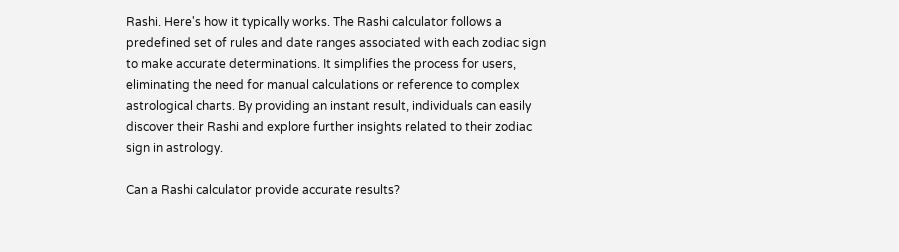Rashi. Here's how it typically works. The Rashi calculator follows a predefined set of rules and date ranges associated with each zodiac sign to make accurate determinations. It simplifies the process for users, eliminating the need for manual calculations or reference to complex astrological charts. By providing an instant result, individuals can easily discover their Rashi and explore further insights related to their zodiac sign in astrology.

Can a Rashi calculator provide accurate results?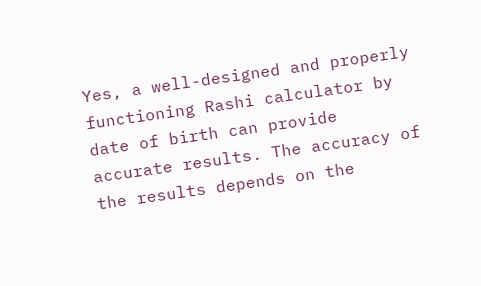Yes, a well-designed and properly functioning Rashi calculator by date of birth can provide accurate results. The accuracy of the results depends on the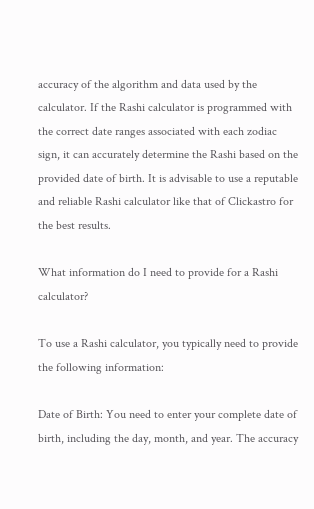accuracy of the algorithm and data used by the calculator. If the Rashi calculator is programmed with the correct date ranges associated with each zodiac sign, it can accurately determine the Rashi based on the provided date of birth. It is advisable to use a reputable and reliable Rashi calculator like that of Clickastro for the best results.

What information do I need to provide for a Rashi calculator?

To use a Rashi calculator, you typically need to provide the following information:

Date of Birth: You need to enter your complete date of birth, including the day, month, and year. The accuracy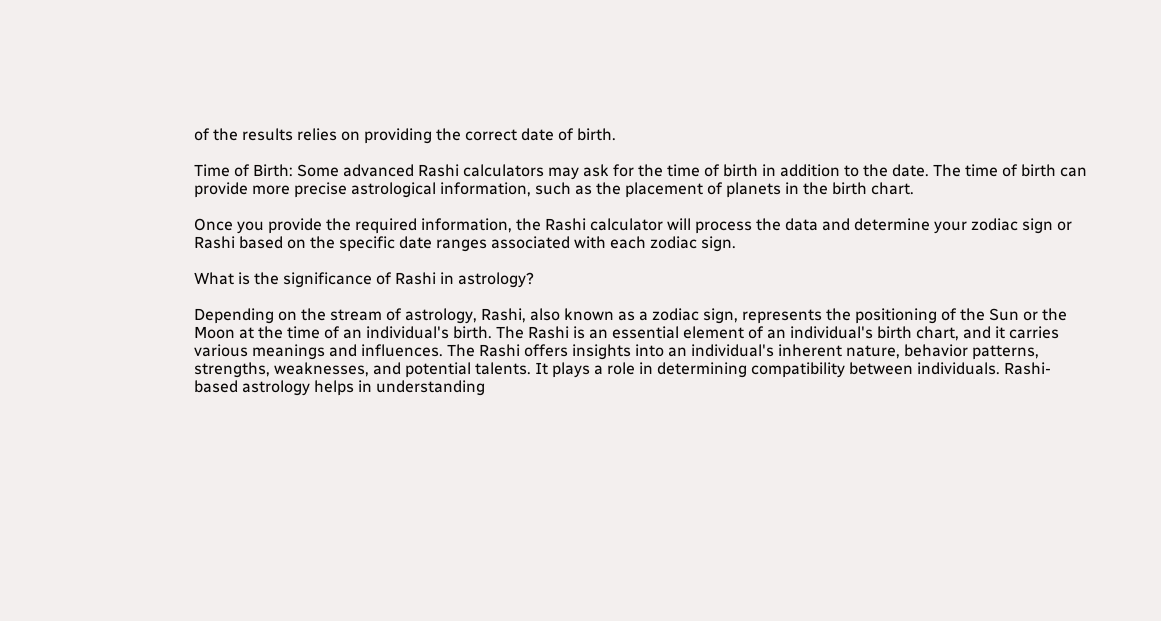of the results relies on providing the correct date of birth.

Time of Birth: Some advanced Rashi calculators may ask for the time of birth in addition to the date. The time of birth can provide more precise astrological information, such as the placement of planets in the birth chart.

Once you provide the required information, the Rashi calculator will process the data and determine your zodiac sign or Rashi based on the specific date ranges associated with each zodiac sign.

What is the significance of Rashi in astrology?

Depending on the stream of astrology, Rashi, also known as a zodiac sign, represents the positioning of the Sun or the Moon at the time of an individual's birth. The Rashi is an essential element of an individual's birth chart, and it carries various meanings and influences. The Rashi offers insights into an individual's inherent nature, behavior patterns, strengths, weaknesses, and potential talents. It plays a role in determining compatibility between individuals. Rashi-based astrology helps in understanding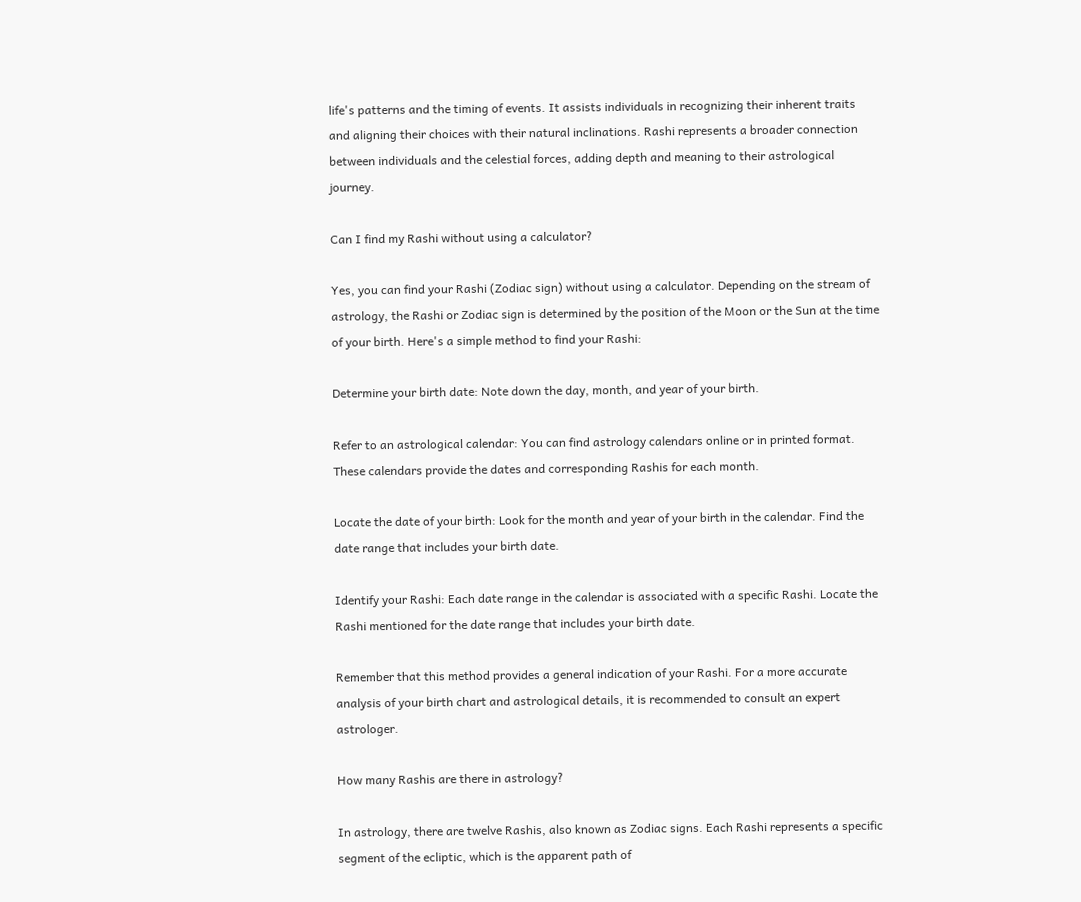life's patterns and the timing of events. It assists individuals in recognizing their inherent traits and aligning their choices with their natural inclinations. Rashi represents a broader connection between individuals and the celestial forces, adding depth and meaning to their astrological journey.

Can I find my Rashi without using a calculator?

Yes, you can find your Rashi (Zodiac sign) without using a calculator. Depending on the stream of astrology, the Rashi or Zodiac sign is determined by the position of the Moon or the Sun at the time of your birth. Here's a simple method to find your Rashi:

Determine your birth date: Note down the day, month, and year of your birth.

Refer to an astrological calendar: You can find astrology calendars online or in printed format. These calendars provide the dates and corresponding Rashis for each month.

Locate the date of your birth: Look for the month and year of your birth in the calendar. Find the date range that includes your birth date.

Identify your Rashi: Each date range in the calendar is associated with a specific Rashi. Locate the Rashi mentioned for the date range that includes your birth date.

Remember that this method provides a general indication of your Rashi. For a more accurate analysis of your birth chart and astrological details, it is recommended to consult an expert astrologer.

How many Rashis are there in astrology?

In astrology, there are twelve Rashis, also known as Zodiac signs. Each Rashi represents a specific segment of the ecliptic, which is the apparent path of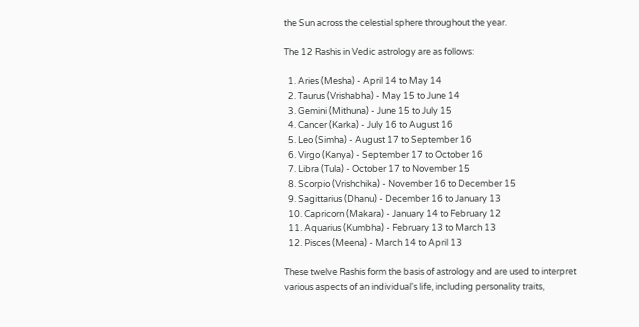the Sun across the celestial sphere throughout the year.

The 12 Rashis in Vedic astrology are as follows:

  1. Aries (Mesha) - April 14 to May 14
  2. Taurus (Vrishabha) - May 15 to June 14
  3. Gemini (Mithuna) - June 15 to July 15
  4. Cancer (Karka) - July 16 to August 16
  5. Leo (Simha) - August 17 to September 16
  6. Virgo (Kanya) - September 17 to October 16
  7. Libra (Tula) - October 17 to November 15
  8. Scorpio (Vrishchika) - November 16 to December 15
  9. Sagittarius (Dhanu) - December 16 to January 13
  10. Capricorn (Makara) - January 14 to February 12
  11. Aquarius (Kumbha) - February 13 to March 13
  12. Pisces (Meena) - March 14 to April 13

These twelve Rashis form the basis of astrology and are used to interpret various aspects of an individual's life, including personality traits,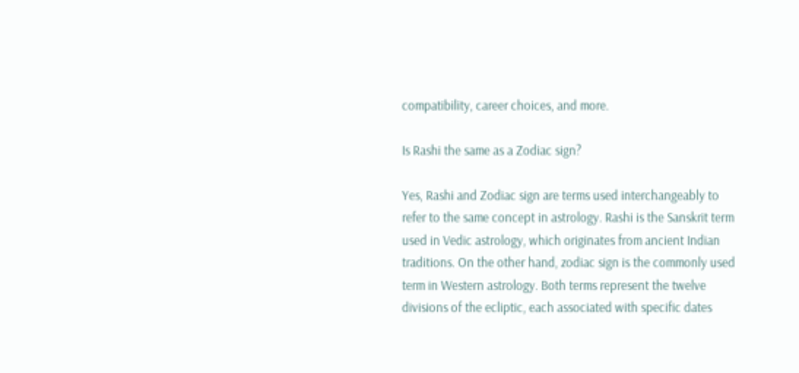compatibility, career choices, and more.

Is Rashi the same as a Zodiac sign?

Yes, Rashi and Zodiac sign are terms used interchangeably to refer to the same concept in astrology. Rashi is the Sanskrit term used in Vedic astrology, which originates from ancient Indian traditions. On the other hand, zodiac sign is the commonly used term in Western astrology. Both terms represent the twelve divisions of the ecliptic, each associated with specific dates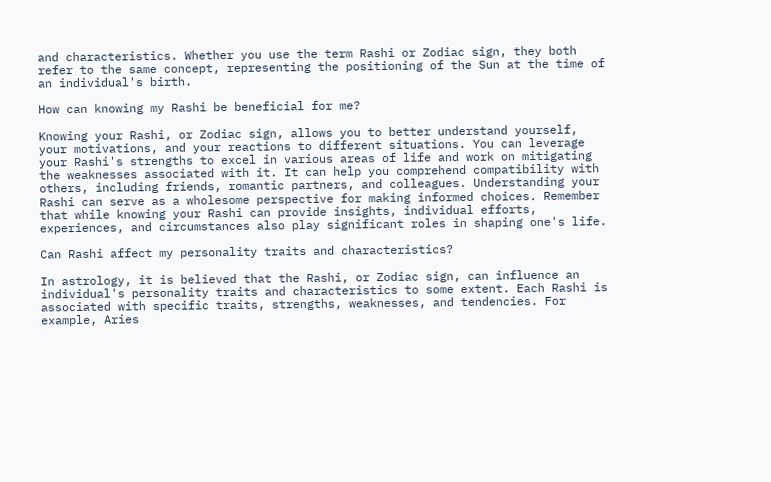and characteristics. Whether you use the term Rashi or Zodiac sign, they both refer to the same concept, representing the positioning of the Sun at the time of an individual's birth.

How can knowing my Rashi be beneficial for me?

Knowing your Rashi, or Zodiac sign, allows you to better understand yourself, your motivations, and your reactions to different situations. You can leverage your Rashi's strengths to excel in various areas of life and work on mitigating the weaknesses associated with it. It can help you comprehend compatibility with others, including friends, romantic partners, and colleagues. Understanding your Rashi can serve as a wholesome perspective for making informed choices. Remember that while knowing your Rashi can provide insights, individual efforts, experiences, and circumstances also play significant roles in shaping one's life.

Can Rashi affect my personality traits and characteristics?

In astrology, it is believed that the Rashi, or Zodiac sign, can influence an individual's personality traits and characteristics to some extent. Each Rashi is associated with specific traits, strengths, weaknesses, and tendencies. For example, Aries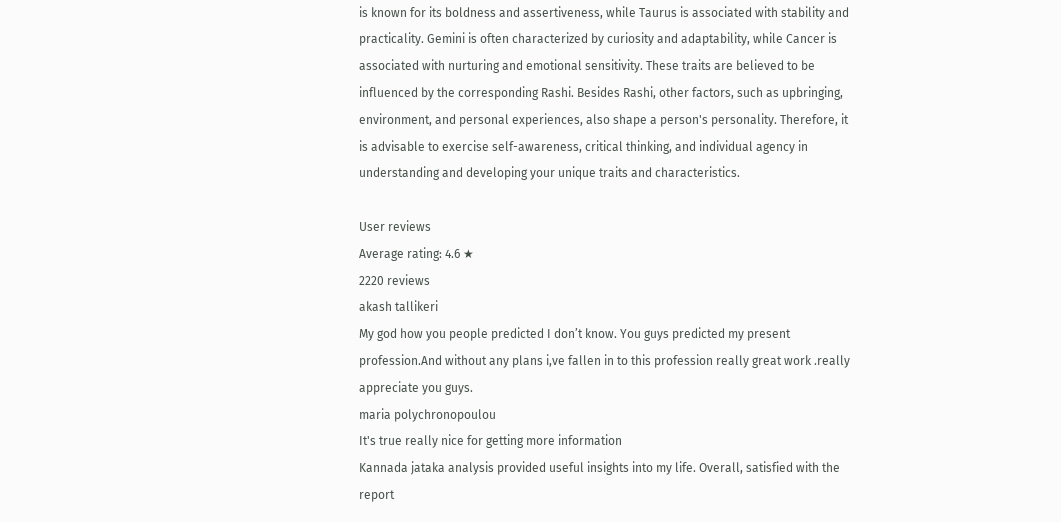is known for its boldness and assertiveness, while Taurus is associated with stability and practicality. Gemini is often characterized by curiosity and adaptability, while Cancer is associated with nurturing and emotional sensitivity. These traits are believed to be influenced by the corresponding Rashi. Besides Rashi, other factors, such as upbringing, environment, and personal experiences, also shape a person's personality. Therefore, it is advisable to exercise self-awareness, critical thinking, and individual agency in understanding and developing your unique traits and characteristics.

User reviews
Average rating: 4.6 ★
2220 reviews
akash tallikeri
My god how you people predicted I don’t know. You guys predicted my present profession.And without any plans i,ve fallen in to this profession really great work .really appreciate you guys.
maria polychronopoulou
It's true really nice for getting more information
Kannada jataka analysis provided useful insights into my life. Overall, satisfied with the report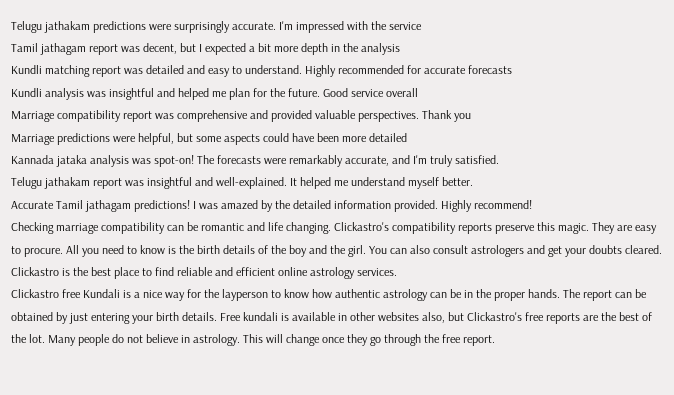Telugu jathakam predictions were surprisingly accurate. I'm impressed with the service
Tamil jathagam report was decent, but I expected a bit more depth in the analysis
Kundli matching report was detailed and easy to understand. Highly recommended for accurate forecasts
Kundli analysis was insightful and helped me plan for the future. Good service overall
Marriage compatibility report was comprehensive and provided valuable perspectives. Thank you
Marriage predictions were helpful, but some aspects could have been more detailed
Kannada jataka analysis was spot-on! The forecasts were remarkably accurate, and I'm truly satisfied.
Telugu jathakam report was insightful and well-explained. It helped me understand myself better.
Accurate Tamil jathagam predictions! I was amazed by the detailed information provided. Highly recommend!
Checking marriage compatibility can be romantic and life changing. Clickastro's compatibility reports preserve this magic. They are easy to procure. All you need to know is the birth details of the boy and the girl. You can also consult astrologers and get your doubts cleared. Clickastro is the best place to find reliable and efficient online astrology services.
Clickastro free Kundali is a nice way for the layperson to know how authentic astrology can be in the proper hands. The report can be obtained by just entering your birth details. Free kundali is available in other websites also, but Clickastro's free reports are the best of the lot. Many people do not believe in astrology. This will change once they go through the free report.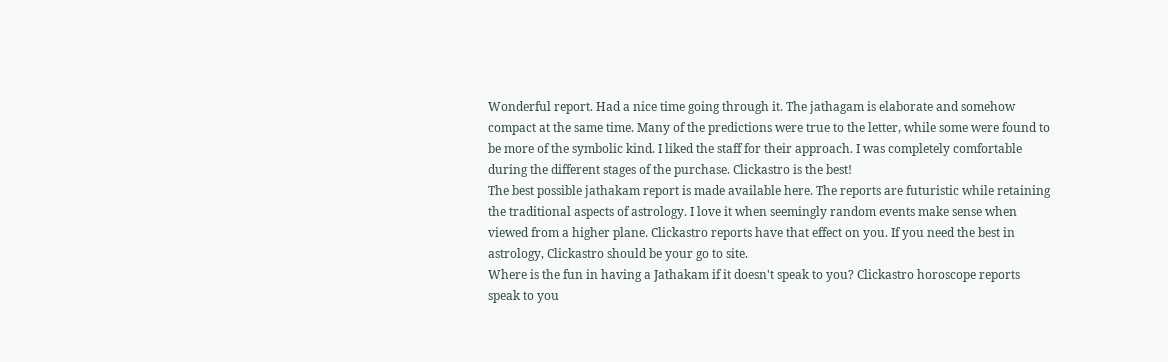Wonderful report. Had a nice time going through it. The jathagam is elaborate and somehow compact at the same time. Many of the predictions were true to the letter, while some were found to be more of the symbolic kind. I liked the staff for their approach. I was completely comfortable during the different stages of the purchase. Clickastro is the best!
The best possible jathakam report is made available here. The reports are futuristic while retaining the traditional aspects of astrology. I love it when seemingly random events make sense when viewed from a higher plane. Clickastro reports have that effect on you. If you need the best in astrology, Clickastro should be your go to site.
Where is the fun in having a Jathakam if it doesn't speak to you? Clickastro horoscope reports speak to you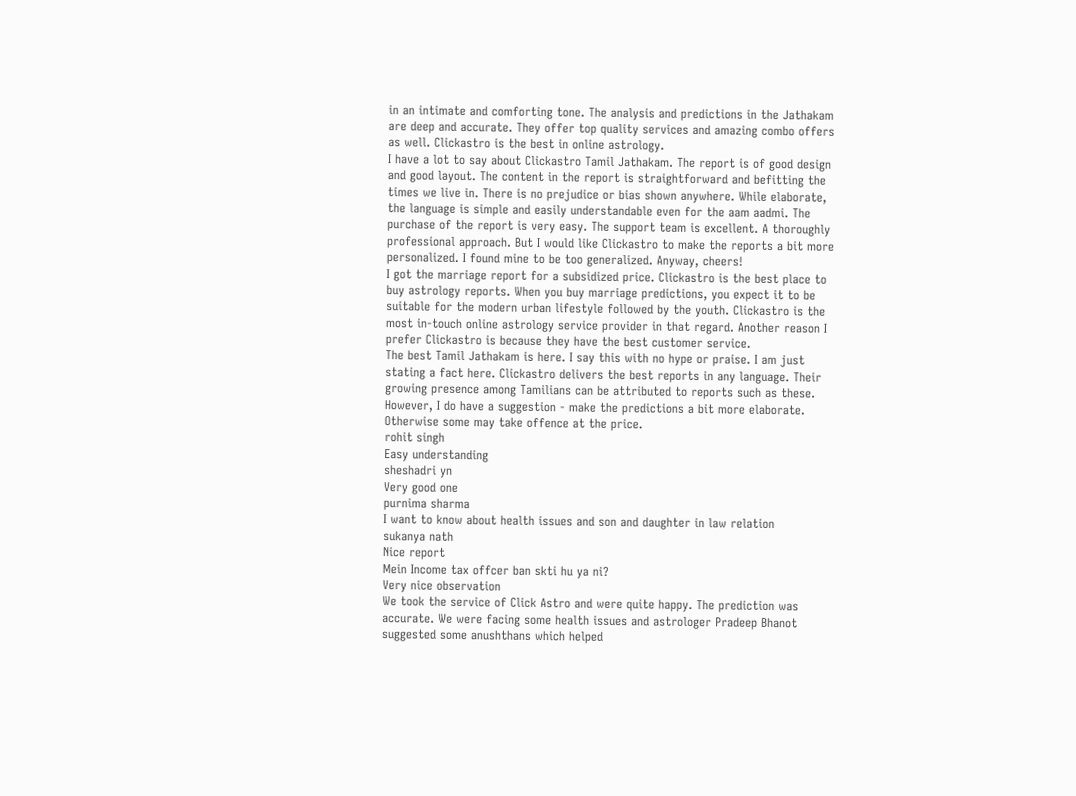in an intimate and comforting tone. The analysis and predictions in the Jathakam are deep and accurate. They offer top quality services and amazing combo offers as well. Clickastro is the best in online astrology.
I have a lot to say about Clickastro Tamil Jathakam. The report is of good design and good layout. The content in the report is straightforward and befitting the times we live in. There is no prejudice or bias shown anywhere. While elaborate, the language is simple and easily understandable even for the aam aadmi. The purchase of the report is very easy. The support team is excellent. A thoroughly professional approach. But I would like Clickastro to make the reports a bit more personalized. I found mine to be too generalized. Anyway, cheers!
I got the marriage report for a subsidized price. Clickastro is the best place to buy astrology reports. When you buy marriage predictions, you expect it to be suitable for the modern urban lifestyle followed by the youth. Clickastro is the most in-touch online astrology service provider in that regard. Another reason I prefer Clickastro is because they have the best customer service.
The best Tamil Jathakam is here. I say this with no hype or praise. I am just stating a fact here. Clickastro delivers the best reports in any language. Their growing presence among Tamilians can be attributed to reports such as these. However, I do have a suggestion - make the predictions a bit more elaborate. Otherwise some may take offence at the price.
rohit singh
Easy understanding
sheshadri yn
Very good one
purnima sharma
I want to know about health issues and son and daughter in law relation
sukanya nath
Nice report
Mein Income tax offcer ban skti hu ya ni?
Very nice observation
We took the service of Click Astro and were quite happy. The prediction was accurate. We were facing some health issues and astrologer Pradeep Bhanot suggested some anushthans which helped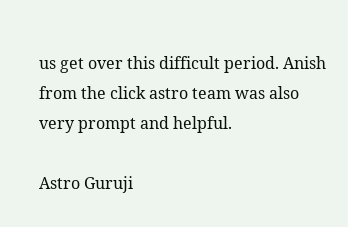us get over this difficult period. Anish from the click astro team was also very prompt and helpful.

Astro Guruji